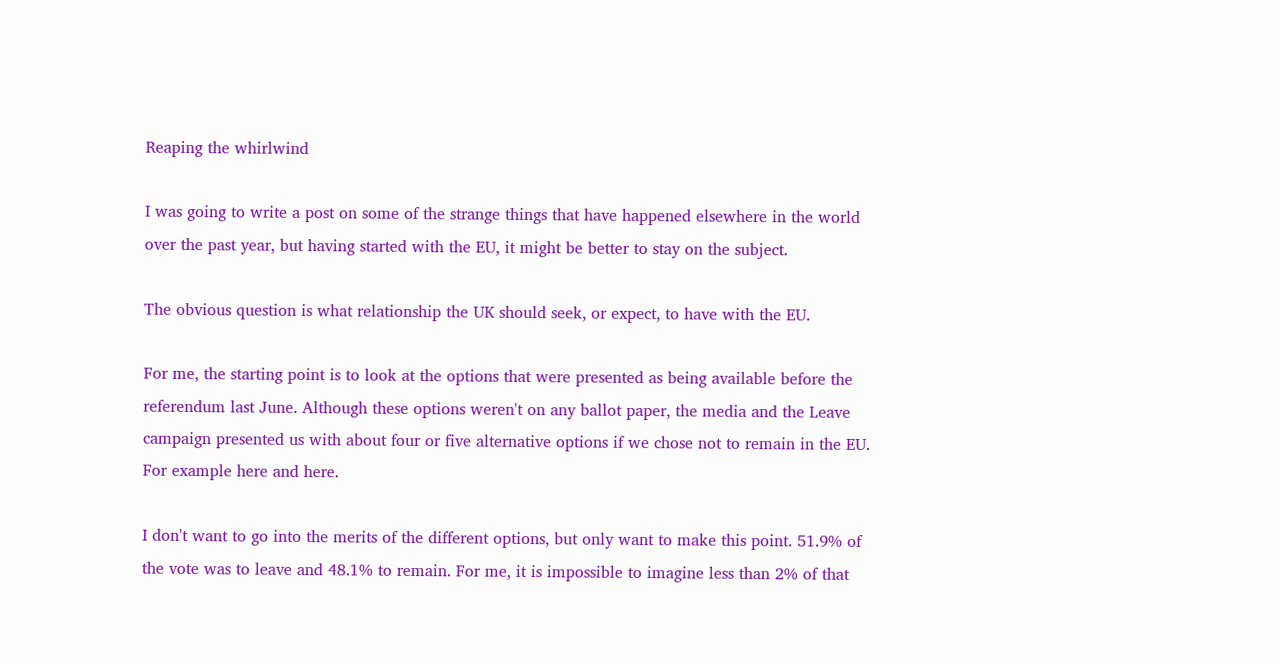Reaping the whirlwind

I was going to write a post on some of the strange things that have happened elsewhere in the world over the past year, but having started with the EU, it might be better to stay on the subject.

The obvious question is what relationship the UK should seek, or expect, to have with the EU.

For me, the starting point is to look at the options that were presented as being available before the referendum last June. Although these options weren't on any ballot paper, the media and the Leave campaign presented us with about four or five alternative options if we chose not to remain in the EU. For example here and here.

I don't want to go into the merits of the different options, but only want to make this point. 51.9% of the vote was to leave and 48.1% to remain. For me, it is impossible to imagine less than 2% of that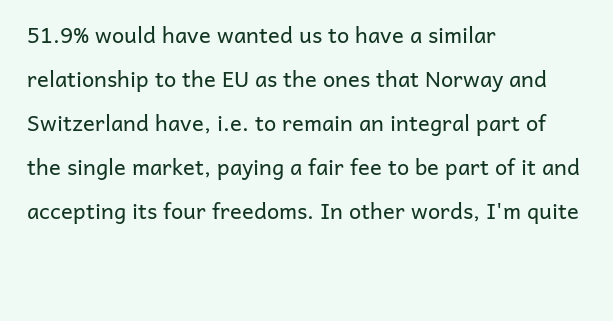51.9% would have wanted us to have a similar relationship to the EU as the ones that Norway and Switzerland have, i.e. to remain an integral part of the single market, paying a fair fee to be part of it and accepting its four freedoms. In other words, I'm quite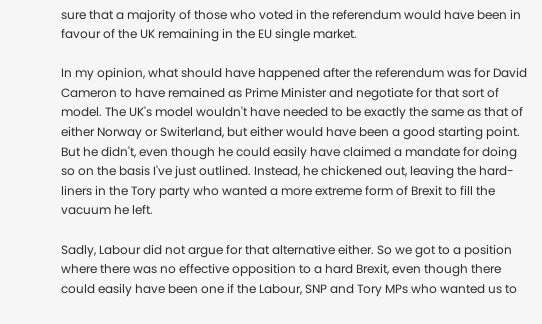sure that a majority of those who voted in the referendum would have been in favour of the UK remaining in the EU single market.

In my opinion, what should have happened after the referendum was for David Cameron to have remained as Prime Minister and negotiate for that sort of model. The UK's model wouldn't have needed to be exactly the same as that of either Norway or Switerland, but either would have been a good starting point. But he didn't, even though he could easily have claimed a mandate for doing so on the basis I've just outlined. Instead, he chickened out, leaving the hard-liners in the Tory party who wanted a more extreme form of Brexit to fill the vacuum he left.

Sadly, Labour did not argue for that alternative either. So we got to a position where there was no effective opposition to a hard Brexit, even though there could easily have been one if the Labour, SNP and Tory MPs who wanted us to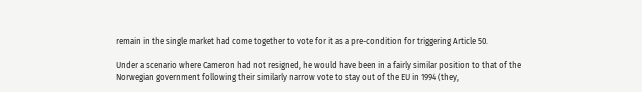remain in the single market had come together to vote for it as a pre-condition for triggering Article 50.

Under a scenario where Cameron had not resigned, he would have been in a fairly similar position to that of the Norwegian government following their similarly narrow vote to stay out of the EU in 1994 (they,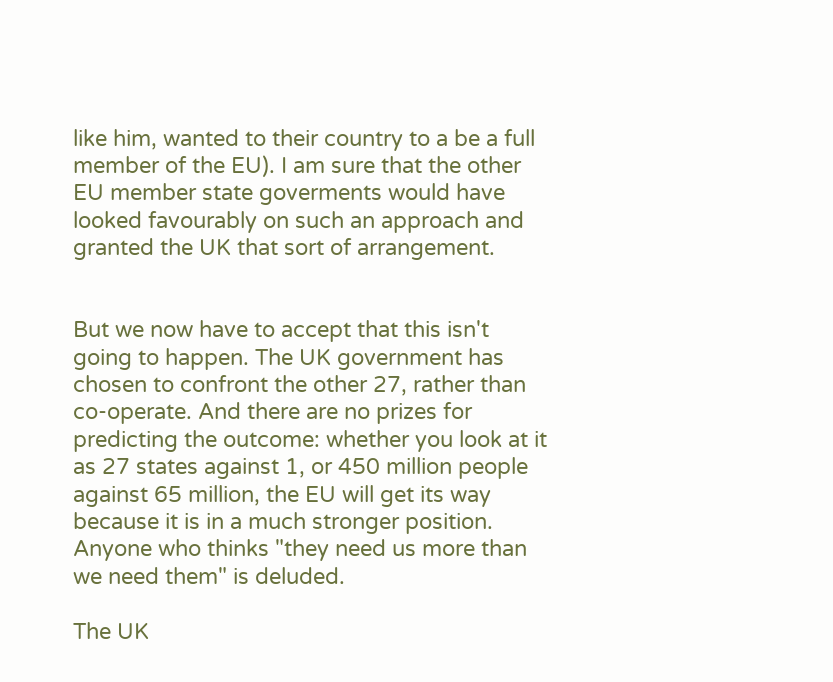like him, wanted to their country to a be a full member of the EU). I am sure that the other EU member state goverments would have looked favourably on such an approach and granted the UK that sort of arrangement.


But we now have to accept that this isn't going to happen. The UK government has chosen to confront the other 27, rather than co-operate. And there are no prizes for predicting the outcome: whether you look at it as 27 states against 1, or 450 million people against 65 million, the EU will get its way because it is in a much stronger position. Anyone who thinks "they need us more than we need them" is deluded.

The UK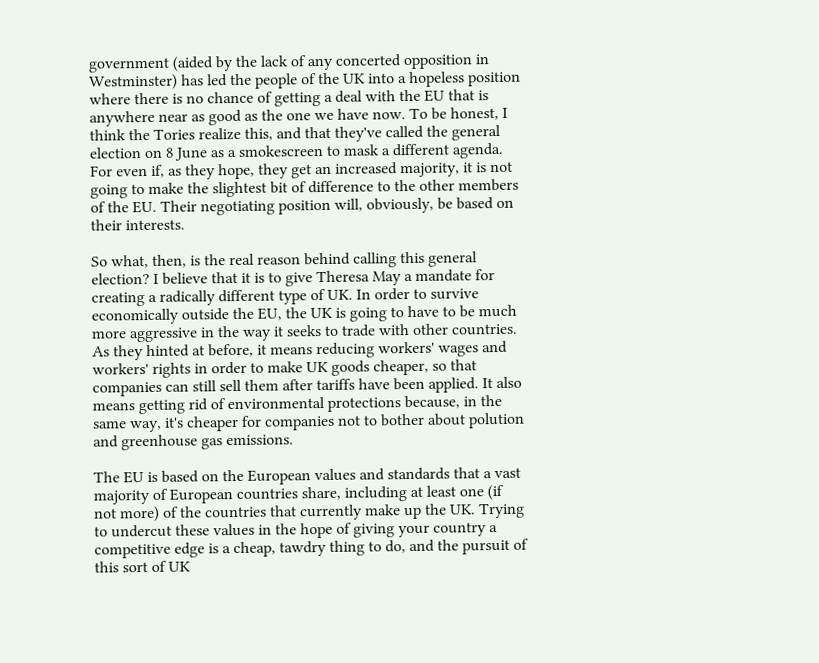government (aided by the lack of any concerted opposition in Westminster) has led the people of the UK into a hopeless position where there is no chance of getting a deal with the EU that is anywhere near as good as the one we have now. To be honest, I think the Tories realize this, and that they've called the general election on 8 June as a smokescreen to mask a different agenda. For even if, as they hope, they get an increased majority, it is not going to make the slightest bit of difference to the other members of the EU. Their negotiating position will, obviously, be based on their interests.

So what, then, is the real reason behind calling this general election? I believe that it is to give Theresa May a mandate for creating a radically different type of UK. In order to survive economically outside the EU, the UK is going to have to be much more aggressive in the way it seeks to trade with other countries. As they hinted at before, it means reducing workers' wages and workers' rights in order to make UK goods cheaper, so that companies can still sell them after tariffs have been applied. It also means getting rid of environmental protections because, in the same way, it's cheaper for companies not to bother about polution and greenhouse gas emissions.

The EU is based on the European values and standards that a vast majority of European countries share, including at least one (if not more) of the countries that currently make up the UK. Trying to undercut these values in the hope of giving your country a competitive edge is a cheap, tawdry thing to do, and the pursuit of this sort of UK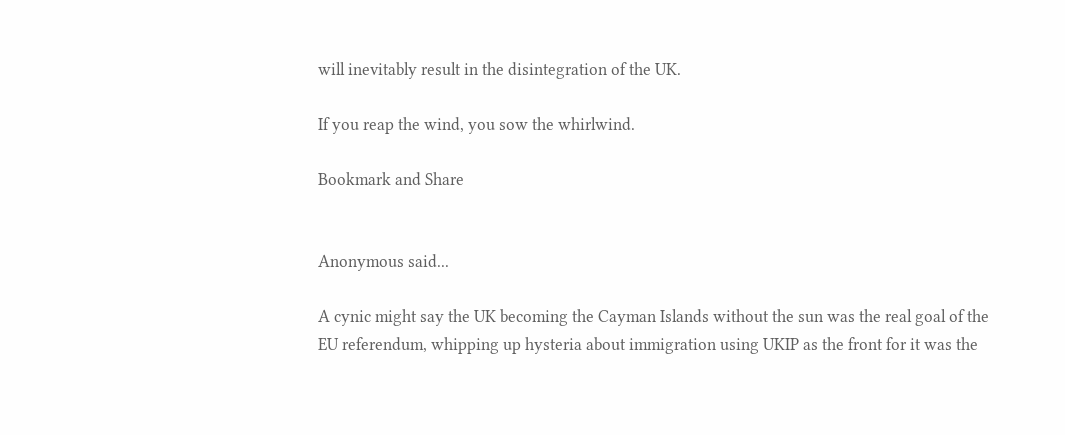will inevitably result in the disintegration of the UK.

If you reap the wind, you sow the whirlwind.

Bookmark and Share


Anonymous said...

A cynic might say the UK becoming the Cayman Islands without the sun was the real goal of the EU referendum, whipping up hysteria about immigration using UKIP as the front for it was the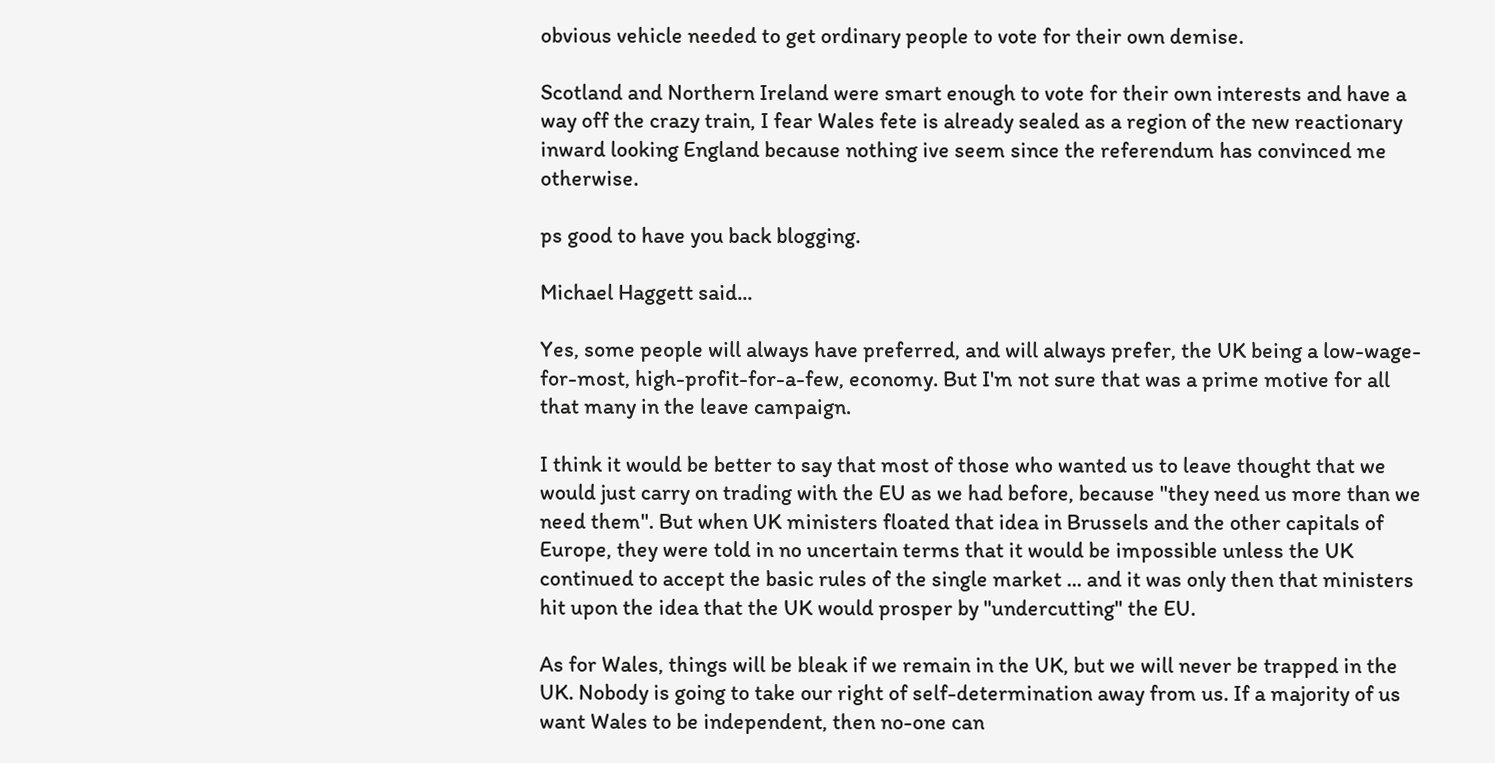obvious vehicle needed to get ordinary people to vote for their own demise.

Scotland and Northern Ireland were smart enough to vote for their own interests and have a way off the crazy train, I fear Wales fete is already sealed as a region of the new reactionary inward looking England because nothing ive seem since the referendum has convinced me otherwise.

ps good to have you back blogging.

Michael Haggett said...

Yes, some people will always have preferred, and will always prefer, the UK being a low-wage-for-most, high-profit-for-a-few, economy. But I'm not sure that was a prime motive for all that many in the leave campaign.

I think it would be better to say that most of those who wanted us to leave thought that we would just carry on trading with the EU as we had before, because "they need us more than we need them". But when UK ministers floated that idea in Brussels and the other capitals of Europe, they were told in no uncertain terms that it would be impossible unless the UK continued to accept the basic rules of the single market ... and it was only then that ministers hit upon the idea that the UK would prosper by "undercutting" the EU.

As for Wales, things will be bleak if we remain in the UK, but we will never be trapped in the UK. Nobody is going to take our right of self-determination away from us. If a majority of us want Wales to be independent, then no-one can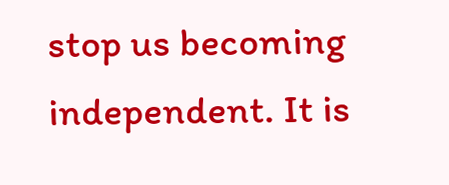stop us becoming independent. It is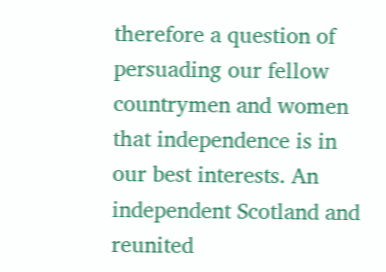therefore a question of persuading our fellow countrymen and women that independence is in our best interests. An independent Scotland and reunited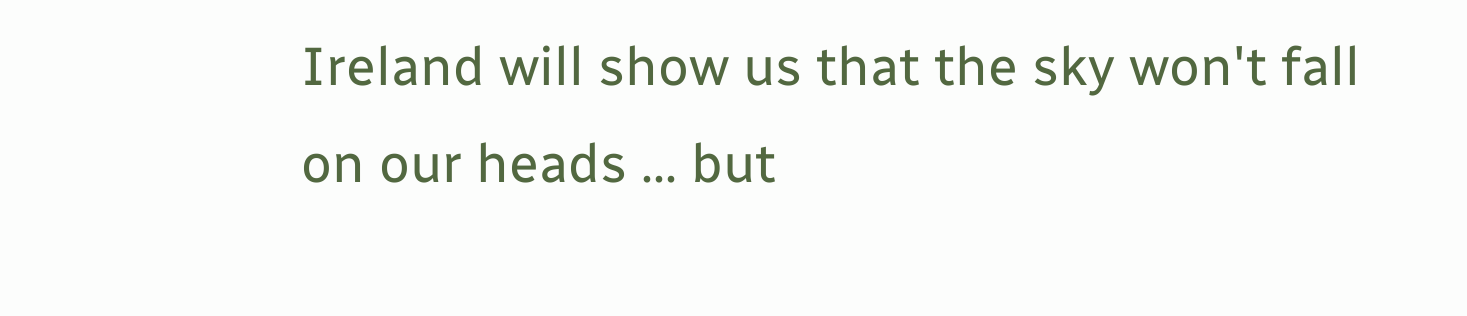Ireland will show us that the sky won't fall on our heads ... but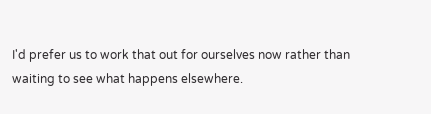I'd prefer us to work that out for ourselves now rather than waiting to see what happens elsewhere.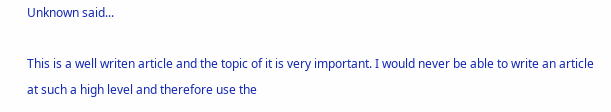Unknown said...

This is a well writen article and the topic of it is very important. I would never be able to write an article at such a high level and therefore use the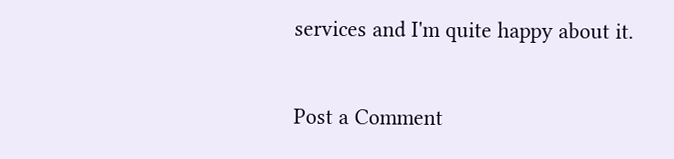services and I'm quite happy about it.

Post a Comment